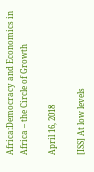Africa:Democracy and Economics in Africa – the Circle of Growth

April 16, 2018

[ISS] At low levels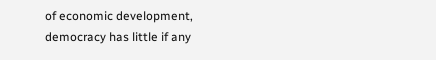of economic development, democracy has little if any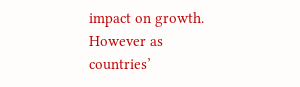impact on growth. However as countries’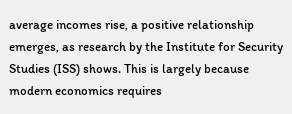average incomes rise, a positive relationship emerges, as research by the Institute for Security Studies (ISS) shows. This is largely because modern economics requires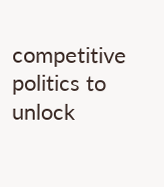competitive politics to unlock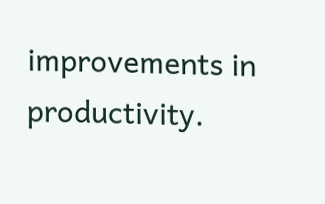improvements in productivity.